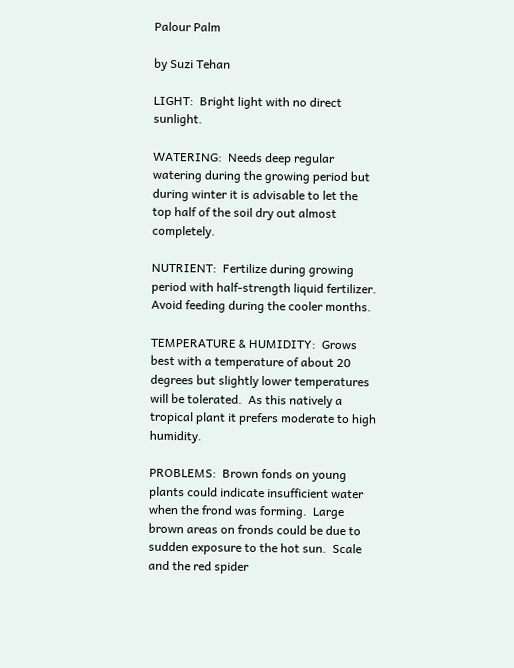Palour Palm

by Suzi Tehan

LIGHT:  Bright light with no direct sunlight.

WATERING:  Needs deep regular watering during the growing period but during winter it is advisable to let the top half of the soil dry out almost completely.

NUTRIENT:  Fertilize during growing period with half-strength liquid fertilizer.  Avoid feeding during the cooler months.

TEMPERATURE & HUMIDITY:  Grows best with a temperature of about 20 degrees but slightly lower temperatures will be tolerated.  As this natively a tropical plant it prefers moderate to high humidity.

PROBLEMS:  Brown fonds on young plants could indicate insufficient water when the frond was forming.  Large brown areas on fronds could be due to sudden exposure to the hot sun.  Scale and the red spider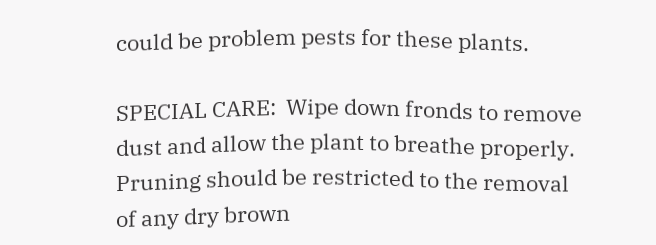could be problem pests for these plants.

SPECIAL CARE:  Wipe down fronds to remove dust and allow the plant to breathe properly.  Pruning should be restricted to the removal of any dry brown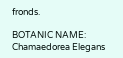fronds.

BOTANIC NAME:  Chamaedorea Elegans